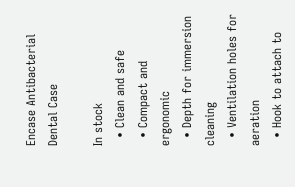Encase Antibacterial Dental Case

In stock
  • Clean and safe
  • Compact and ergonomic
  • Depth for immersion cleaning
  • Ventilation holes for aeration
  • Hook to attach to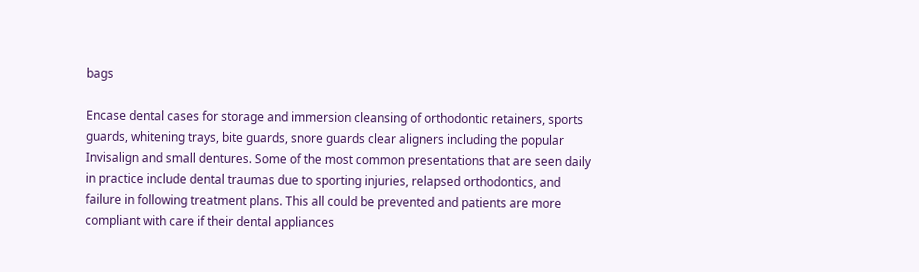bags

Encase dental cases for storage and immersion cleansing of orthodontic retainers, sports guards, whitening trays, bite guards, snore guards clear aligners including the popular Invisalign and small dentures. Some of the most common presentations that are seen daily in practice include dental traumas due to sporting injuries, relapsed orthodontics, and failure in following treatment plans. This all could be prevented and patients are more compliant with care if their dental appliances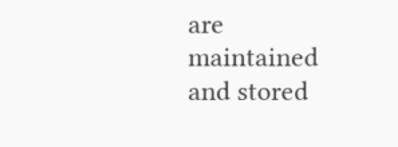are maintained and stored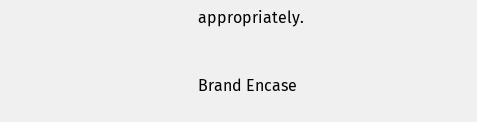appropriately.

Brand Encase